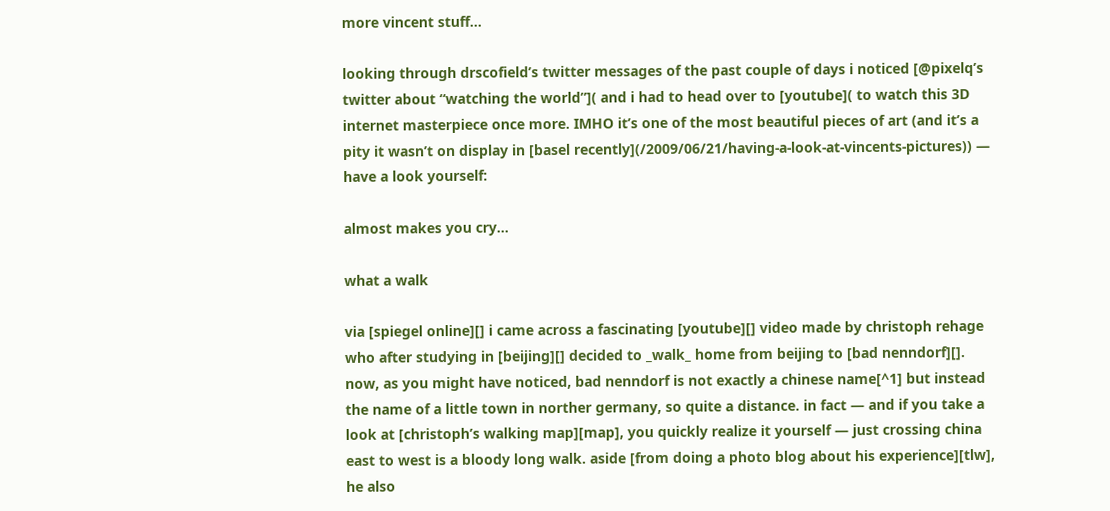more vincent stuff…

looking through drscofield’s twitter messages of the past couple of days i noticed [@pixelq’s twitter about “watching the world”]( and i had to head over to [youtube]( to watch this 3D internet masterpiece once more. IMHO it’s one of the most beautiful pieces of art (and it’s a pity it wasn’t on display in [basel recently](/2009/06/21/having-a-look-at-vincents-pictures)) — have a look yourself:

almost makes you cry…

what a walk

via [spiegel online][] i came across a fascinating [youtube][] video made by christoph rehage who after studying in [beijing][] decided to _walk_ home from beijing to [bad nenndorf][]. now, as you might have noticed, bad nenndorf is not exactly a chinese name[^1] but instead the name of a little town in norther germany, so quite a distance. in fact — and if you take a look at [christoph’s walking map][map], you quickly realize it yourself — just crossing china east to west is a bloody long walk. aside [from doing a photo blog about his experience][tlw], he also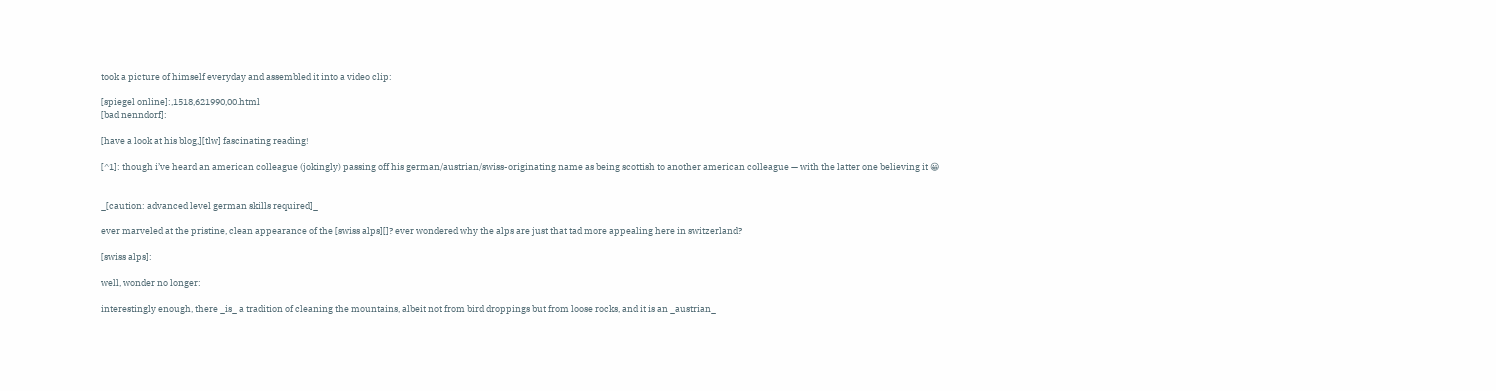took a picture of himself everyday and assembled it into a video clip:

[spiegel online]:,1518,621990,00.html
[bad nenndorf]:

[have a look at his blog,][tlw] fascinating reading!

[^1]: though i’ve heard an american colleague (jokingly) passing off his german/austrian/swiss-originating name as being scottish to another american colleague — with the latter one believing it 😀


_[caution: advanced level german skills required]_

ever marveled at the pristine, clean appearance of the [swiss alps][]? ever wondered why the alps are just that tad more appealing here in switzerland?

[swiss alps]:

well, wonder no longer:

interestingly enough, there _is_ a tradition of cleaning the mountains, albeit not from bird droppings but from loose rocks, and it is an _austrian_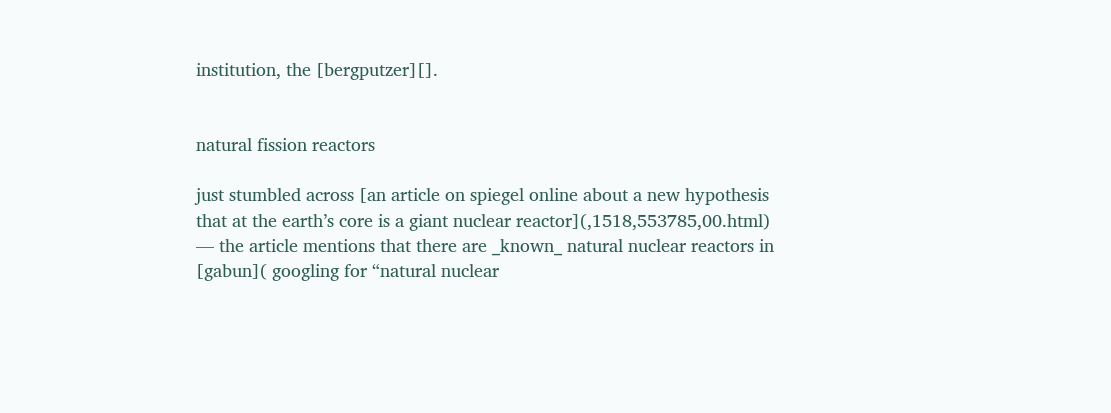institution, the [bergputzer][].


natural fission reactors

just stumbled across [an article on spiegel online about a new hypothesis that at the earth’s core is a giant nuclear reactor](,1518,553785,00.html) — the article mentions that there are _known_ natural nuclear reactors in [gabun]( googling for “natural nuclear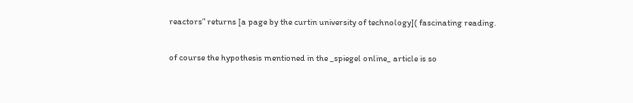reactors” returns [a page by the curtin university of technology]( fascinating reading.

of course the hypothesis mentioned in the _spiegel online_ article is so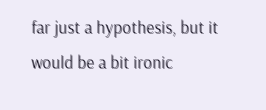far just a hypothesis, but it would be a bit ironic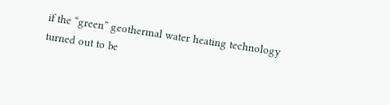if the “green” geothermal water heating technology turned out to be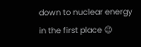down to nuclear energy in the first place 😉